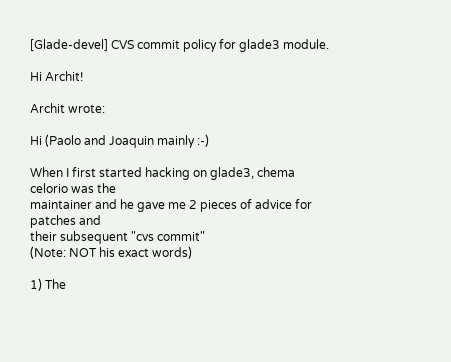[Glade-devel] CVS commit policy for glade3 module.

Hi Archit!

Archit wrote:

Hi (Paolo and Joaquin mainly :-)

When I first started hacking on glade3, chema
celorio was the
maintainer and he gave me 2 pieces of advice for
patches and
their subsequent "cvs commit"
(Note: NOT his exact words)

1) The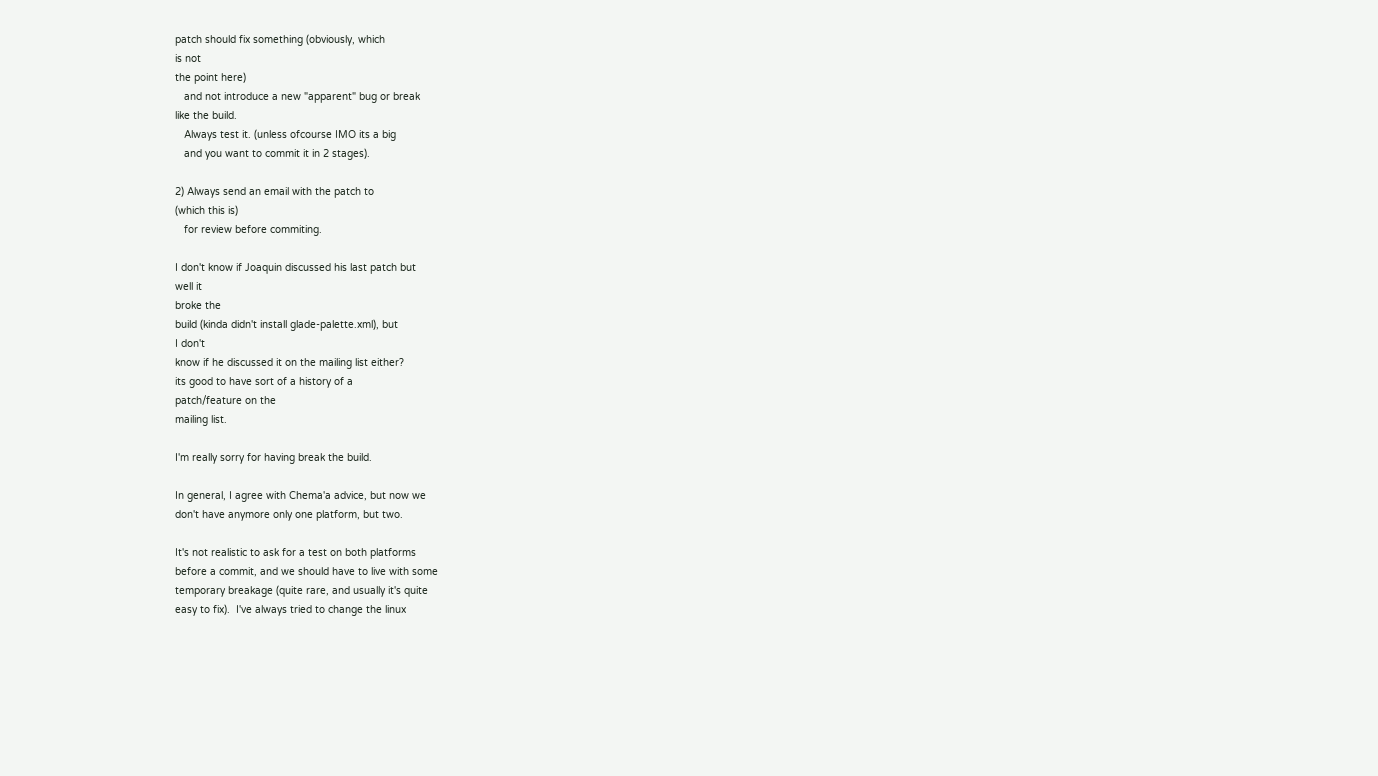patch should fix something (obviously, which
is not
the point here)
   and not introduce a new "apparent" bug or break
like the build.
   Always test it. (unless ofcourse IMO its a big
   and you want to commit it in 2 stages).

2) Always send an email with the patch to
(which this is)
   for review before commiting.

I don't know if Joaquin discussed his last patch but
well it
broke the
build (kinda didn't install glade-palette.xml), but
I don't
know if he discussed it on the mailing list either?
its good to have sort of a history of a
patch/feature on the
mailing list.

I'm really sorry for having break the build.

In general, I agree with Chema'a advice, but now we
don't have anymore only one platform, but two.

It's not realistic to ask for a test on both platforms
before a commit, and we should have to live with some
temporary breakage (quite rare, and usually it's quite
easy to fix).  I've always tried to change the linux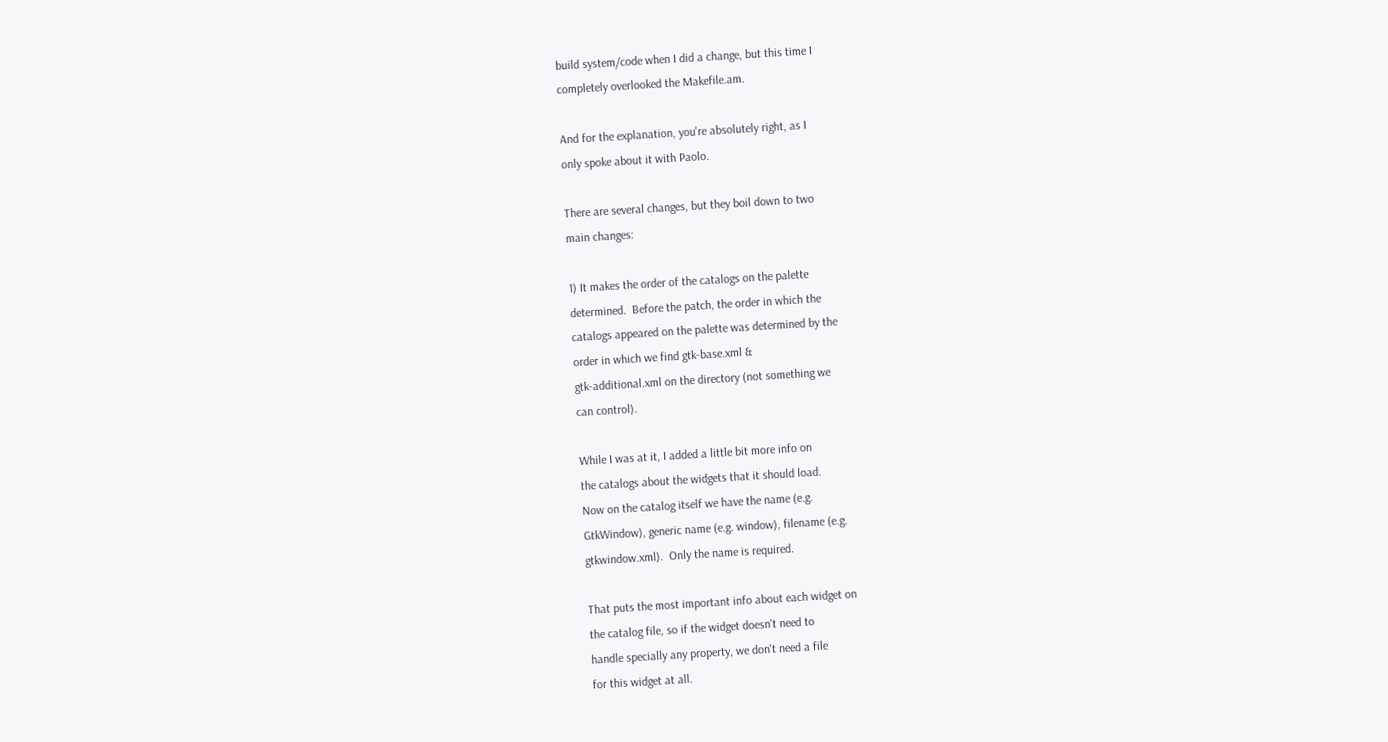build system/code when I did a change, but this time I
completely overlooked the Makefile.am.

And for the explanation, you're absolutely right, as I
only spoke about it with Paolo.

There are several changes, but they boil down to two
main changes:

1) It makes the order of the catalogs on the palette
determined.  Before the patch, the order in which the
catalogs appeared on the palette was determined by the
order in which we find gtk-base.xml &
gtk-additional.xml on the directory (not something we
can control).

While I was at it, I added a little bit more info on
the catalogs about the widgets that it should load.
Now on the catalog itself we have the name (e.g.
GtkWindow), generic name (e.g. window), filename (e.g.
gtkwindow.xml).  Only the name is required.

That puts the most important info about each widget on
the catalog file, so if the widget doesn't need to
handle specially any property, we don't need a file
for this widget at all.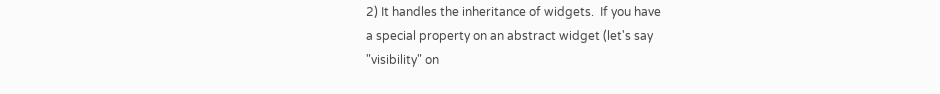2) It handles the inheritance of widgets.  If you have
a special property on an abstract widget (let's say
"visibility" on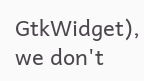GtkWidget), we don't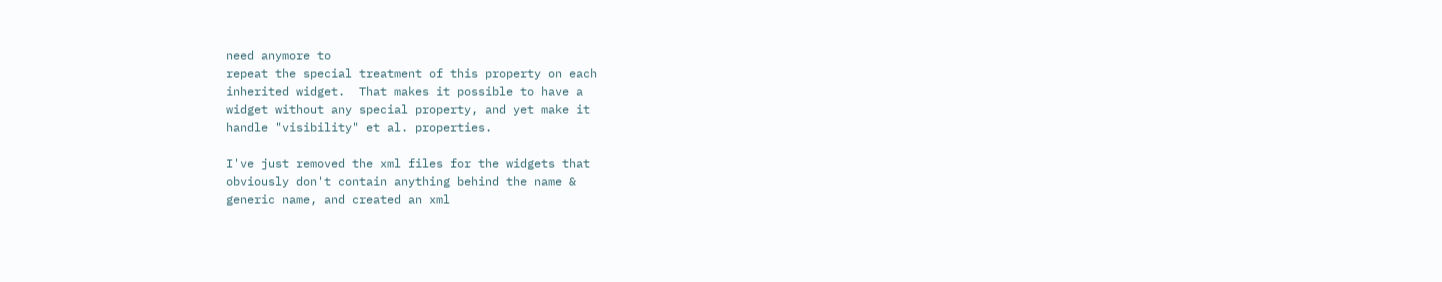need anymore to
repeat the special treatment of this property on each
inherited widget.  That makes it possible to have a
widget without any special property, and yet make it
handle "visibility" et al. properties.

I've just removed the xml files for the widgets that
obviously don't contain anything behind the name &
generic name, and created an xml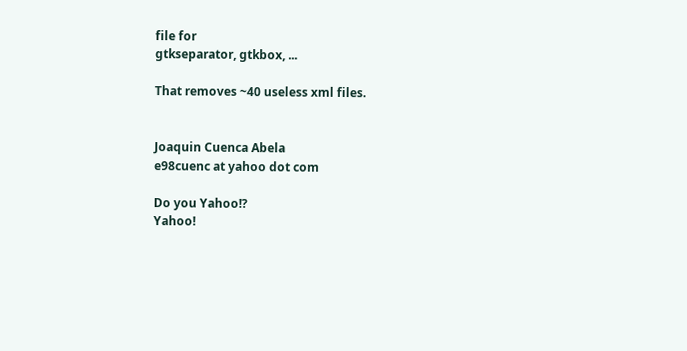file for
gtkseparator, gtkbox, ...

That removes ~40 useless xml files.


Joaquin Cuenca Abela
e98cuenc at yahoo dot com

Do you Yahoo!?
Yahoo!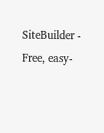SiteBuilder - Free, easy-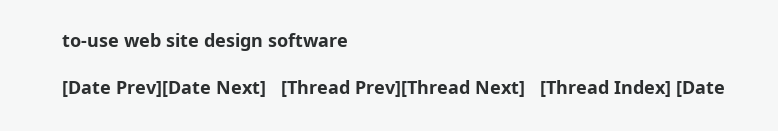to-use web site design software

[Date Prev][Date Next]   [Thread Prev][Thread Next]   [Thread Index] [Date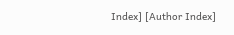Index] [Author Index]